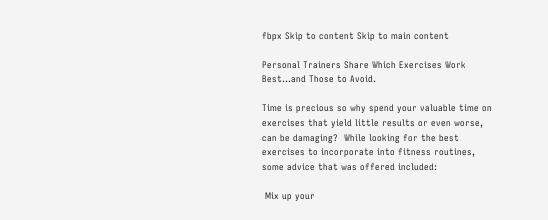fbpx Skip to content Skip to main content

Personal Trainers Share Which Exercises Work Best…and Those to Avoid.

Time is precious so why spend your valuable time on exercises that yield little results or even worse, can be damaging?  While looking for the best exercises to incorporate into fitness routines, some advice that was offered included:

 Mix up your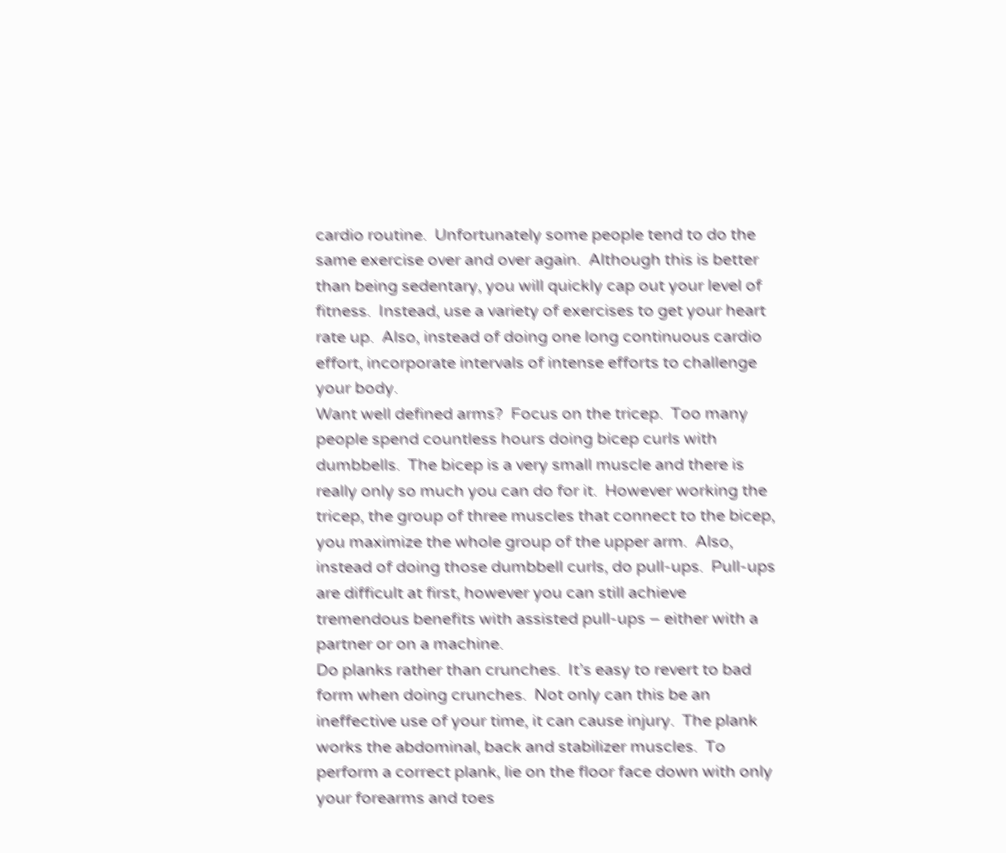cardio routine.  Unfortunately some people tend to do the same exercise over and over again.  Although this is better than being sedentary, you will quickly cap out your level of fitness.  Instead, use a variety of exercises to get your heart rate up.  Also, instead of doing one long continuous cardio effort, incorporate intervals of intense efforts to challenge your body.
Want well defined arms?  Focus on the tricep.  Too many people spend countless hours doing bicep curls with dumbbells.  The bicep is a very small muscle and there is really only so much you can do for it.  However working the tricep, the group of three muscles that connect to the bicep, you maximize the whole group of the upper arm.  Also, instead of doing those dumbbell curls, do pull-ups.  Pull-ups are difficult at first, however you can still achieve tremendous benefits with assisted pull-ups – either with a partner or on a machine.
Do planks rather than crunches.  It’s easy to revert to bad form when doing crunches.  Not only can this be an ineffective use of your time, it can cause injury.  The plank works the abdominal, back and stabilizer muscles.  To perform a correct plank, lie on the floor face down with only your forearms and toes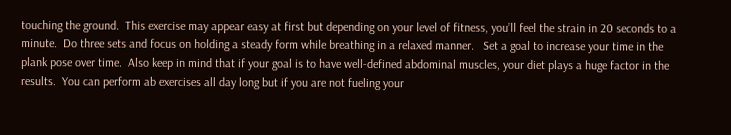touching the ground.  This exercise may appear easy at first but depending on your level of fitness, you’ll feel the strain in 20 seconds to a minute.  Do three sets and focus on holding a steady form while breathing in a relaxed manner.   Set a goal to increase your time in the plank pose over time.  Also keep in mind that if your goal is to have well-defined abdominal muscles, your diet plays a huge factor in the results.  You can perform ab exercises all day long but if you are not fueling your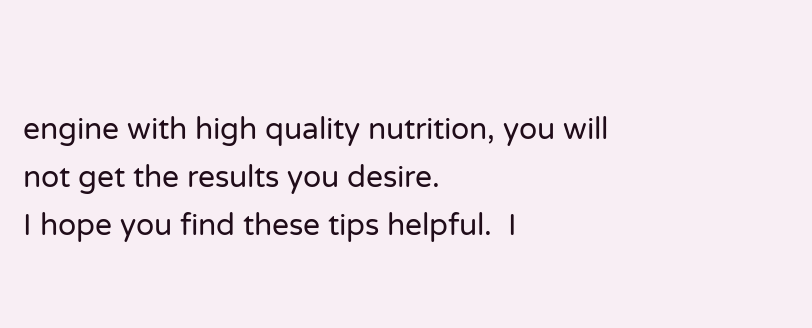engine with high quality nutrition, you will not get the results you desire.
I hope you find these tips helpful.  I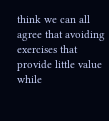think we can all agree that avoiding exercises that provide little value while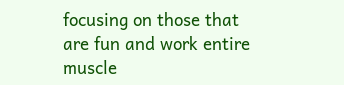focusing on those that are fun and work entire muscle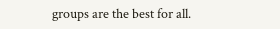groups are the best for all.